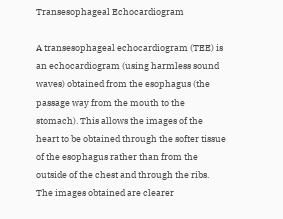Transesophageal Echocardiogram

A transesophageal echocardiogram (TEE) is an echocardiogram (using harmless sound waves) obtained from the esophagus (the passage way from the mouth to the stomach). This allows the images of the heart to be obtained through the softer tissue of the esophagus rather than from the outside of the chest and through the ribs. The images obtained are clearer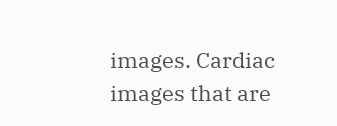images. Cardiac images that are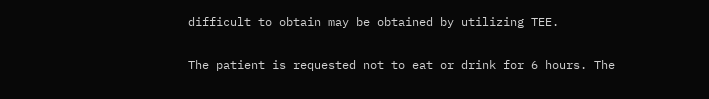difficult to obtain may be obtained by utilizing TEE.

The patient is requested not to eat or drink for 6 hours. The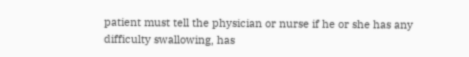patient must tell the physician or nurse if he or she has any difficulty swallowing, has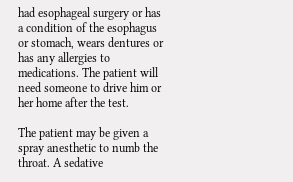had esophageal surgery or has a condition of the esophagus or stomach, wears dentures or has any allergies to medications. The patient will need someone to drive him or her home after the test.

The patient may be given a spray anesthetic to numb the throat. A sedative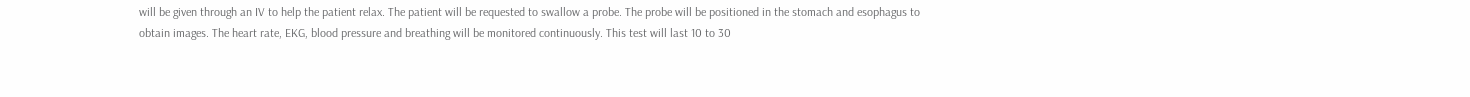will be given through an IV to help the patient relax. The patient will be requested to swallow a probe. The probe will be positioned in the stomach and esophagus to obtain images. The heart rate, EKG, blood pressure and breathing will be monitored continuously. This test will last 10 to 30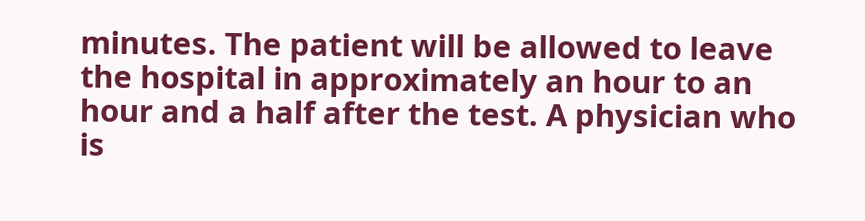minutes. The patient will be allowed to leave the hospital in approximately an hour to an hour and a half after the test. A physician who is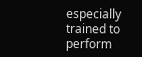especially trained to perform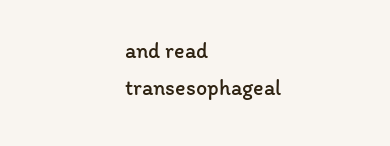and read transesophageal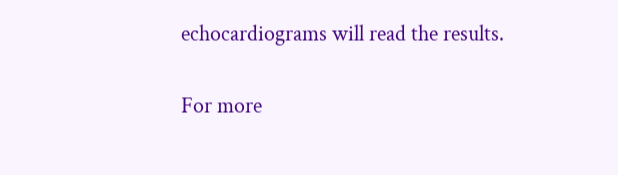echocardiograms will read the results.


For more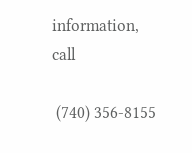information, call

 (740) 356-8155